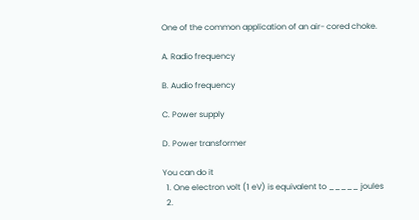One of the common application of an air- cored choke.

A. Radio frequency

B. Audio frequency

C. Power supply

D. Power transformer

You can do it
  1. One electron volt (1 eV) is equivalent to _____ joules
  2.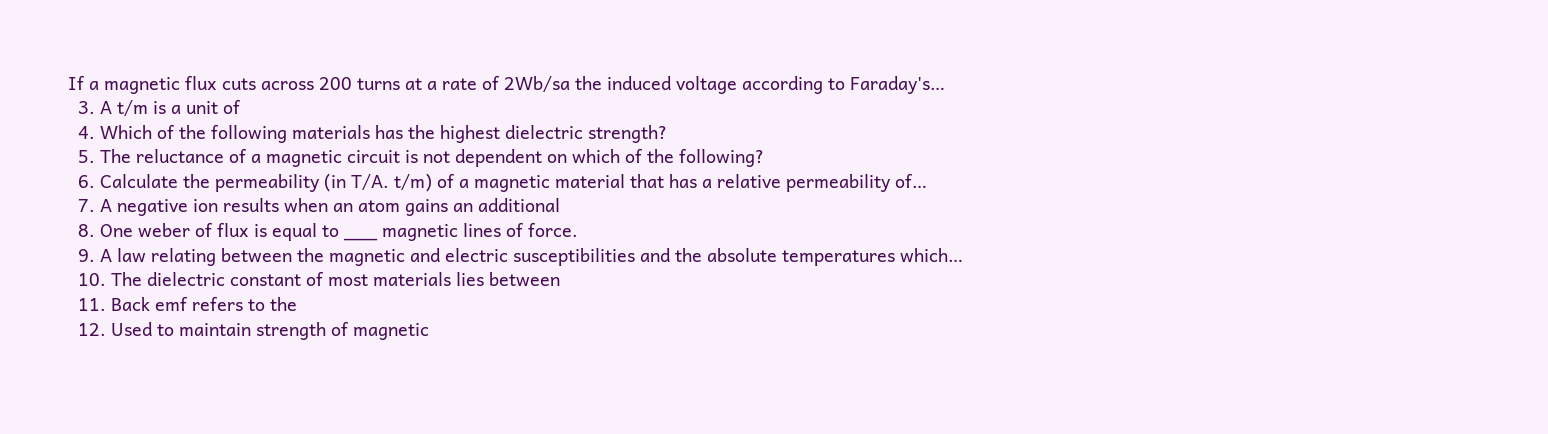If a magnetic flux cuts across 200 turns at a rate of 2Wb/sa the induced voltage according to Faraday's…
  3. A t/m is a unit of
  4. Which of the following materials has the highest dielectric strength?
  5. The reluctance of a magnetic circuit is not dependent on which of the following?
  6. Calculate the permeability (in T/A. t/m) of a magnetic material that has a relative permeability of…
  7. A negative ion results when an atom gains an additional
  8. One weber of flux is equal to ___ magnetic lines of force.
  9. A law relating between the magnetic and electric susceptibilities and the absolute temperatures which…
  10. The dielectric constant of most materials lies between
  11. Back emf refers to the
  12. Used to maintain strength of magnetic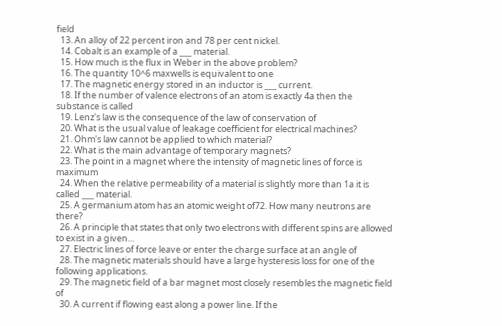field
  13. An alloy of 22 percent iron and 78 per cent nickel.
  14. Cobalt is an example of a ___ material.
  15. How much is the flux in Weber in the above problem?
  16. The quantity 10^6 maxwells is equivalent to one
  17. The magnetic energy stored in an inductor is ___ current.
  18. If the number of valence electrons of an atom is exactly 4a then the substance is called
  19. Lenz's law is the consequence of the law of conservation of
  20. What is the usual value of leakage coefficient for electrical machines?
  21. Ohm's law cannot be applied to which material?
  22. What is the main advantage of temporary magnets?
  23. The point in a magnet where the intensity of magnetic lines of force is maximum
  24. When the relative permeability of a material is slightly more than 1a it is called ___ material.
  25. A germanium atom has an atomic weight of72. How many neutrons are there?
  26. A principle that states that only two electrons with different spins are allowed to exist in a given…
  27. Electric lines of force leave or enter the charge surface at an angle of
  28. The magnetic materials should have a large hysteresis loss for one of the following applications.
  29. The magnetic field of a bar magnet most closely resembles the magnetic field of
  30. A current if flowing east along a power line. If the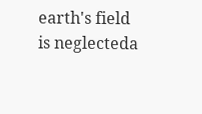earth's field is neglecteda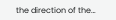the direction of the…